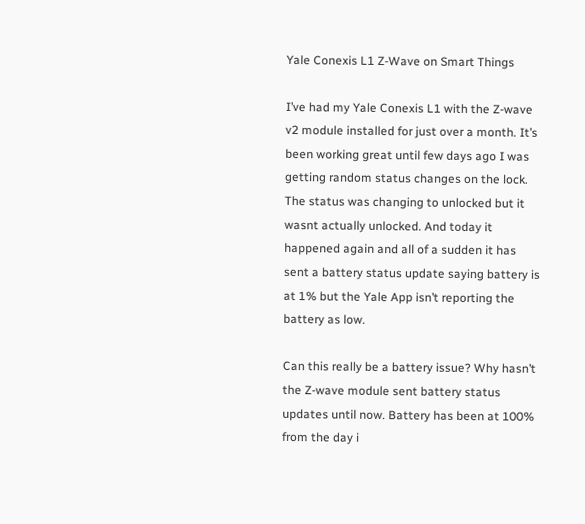Yale Conexis L1 Z-Wave on Smart Things

I’ve had my Yale Conexis L1 with the Z-wave v2 module installed for just over a month. It’s been working great until few days ago I was getting random status changes on the lock. The status was changing to unlocked but it wasnt actually unlocked. And today it happened again and all of a sudden it has sent a battery status update saying battery is at 1% but the Yale App isn’t reporting the battery as low.

Can this really be a battery issue? Why hasn’t the Z-wave module sent battery status updates until now. Battery has been at 100% from the day i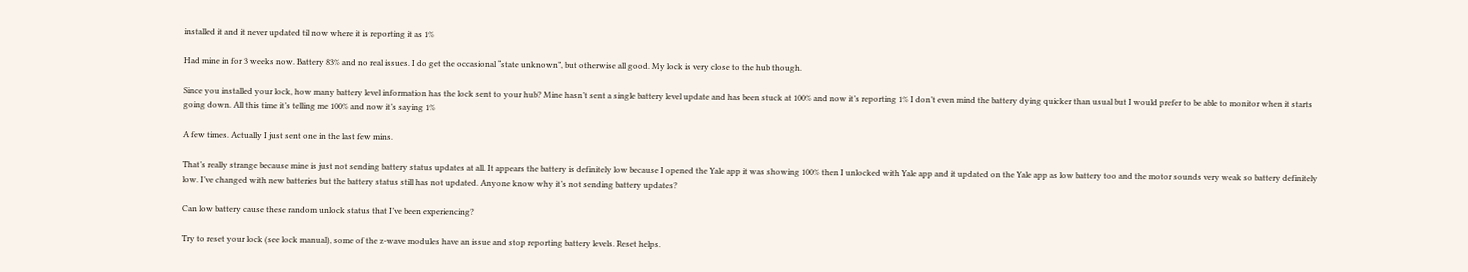installed it and it never updated til now where it is reporting it as 1%

Had mine in for 3 weeks now. Battery 83% and no real issues. I do get the occasional “state unknown”, but otherwise all good. My lock is very close to the hub though.

Since you installed your lock, how many battery level information has the lock sent to your hub? Mine hasn’t sent a single battery level update and has been stuck at 100% and now it’s reporting 1% I don’t even mind the battery dying quicker than usual but I would prefer to be able to monitor when it starts going down. All this time it’s telling me 100% and now it’s saying 1%

A few times. Actually I just sent one in the last few mins.

That’s really strange because mine is just not sending battery status updates at all. It appears the battery is definitely low because I opened the Yale app it was showing 100% then I unlocked with Yale app and it updated on the Yale app as low battery too and the motor sounds very weak so battery definitely low. I’ve changed with new batteries but the battery status still has not updated. Anyone know why it’s not sending battery updates?

Can low battery cause these random unlock status that I’ve been experiencing?

Try to reset your lock (see lock manual), some of the z-wave modules have an issue and stop reporting battery levels. Reset helps.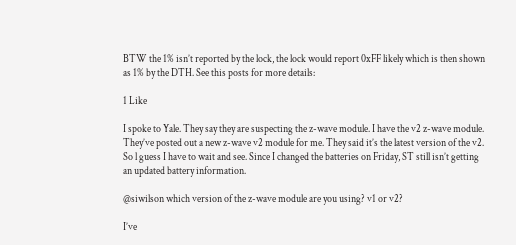BTW the 1% isn’t reported by the lock, the lock would report 0xFF likely which is then shown as 1% by the DTH. See this posts for more details:

1 Like

I spoke to Yale. They say they are suspecting the z-wave module. I have the v2 z-wave module. They’ve posted out a new z-wave v2 module for me. They said it’s the latest version of the v2. So l guess I have to wait and see. Since I changed the batteries on Friday, ST still isn’t getting an updated battery information.

@siwilson which version of the z-wave module are you using? v1 or v2?

I’ve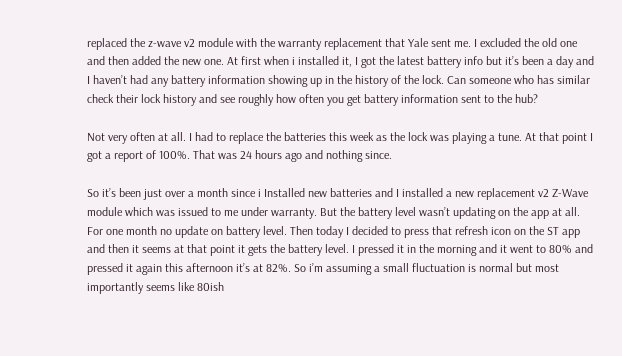replaced the z-wave v2 module with the warranty replacement that Yale sent me. I excluded the old one and then added the new one. At first when i installed it, I got the latest battery info but it’s been a day and I haven’t had any battery information showing up in the history of the lock. Can someone who has similar check their lock history and see roughly how often you get battery information sent to the hub?

Not very often at all. I had to replace the batteries this week as the lock was playing a tune. At that point I got a report of 100%. That was 24 hours ago and nothing since.

So it’s been just over a month since i Installed new batteries and I installed a new replacement v2 Z-Wave module which was issued to me under warranty. But the battery level wasn’t updating on the app at all. For one month no update on battery level. Then today I decided to press that refresh icon on the ST app and then it seems at that point it gets the battery level. I pressed it in the morning and it went to 80% and pressed it again this afternoon it’s at 82%. So i’m assuming a small fluctuation is normal but most importantly seems like 80ish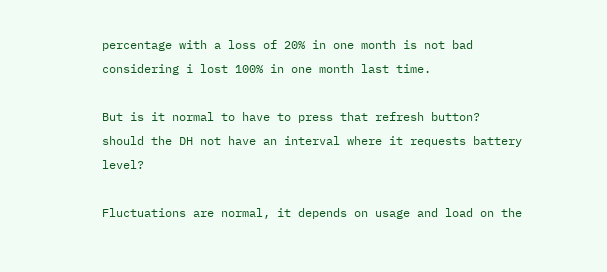percentage with a loss of 20% in one month is not bad considering i lost 100% in one month last time.

But is it normal to have to press that refresh button? should the DH not have an interval where it requests battery level?

Fluctuations are normal, it depends on usage and load on the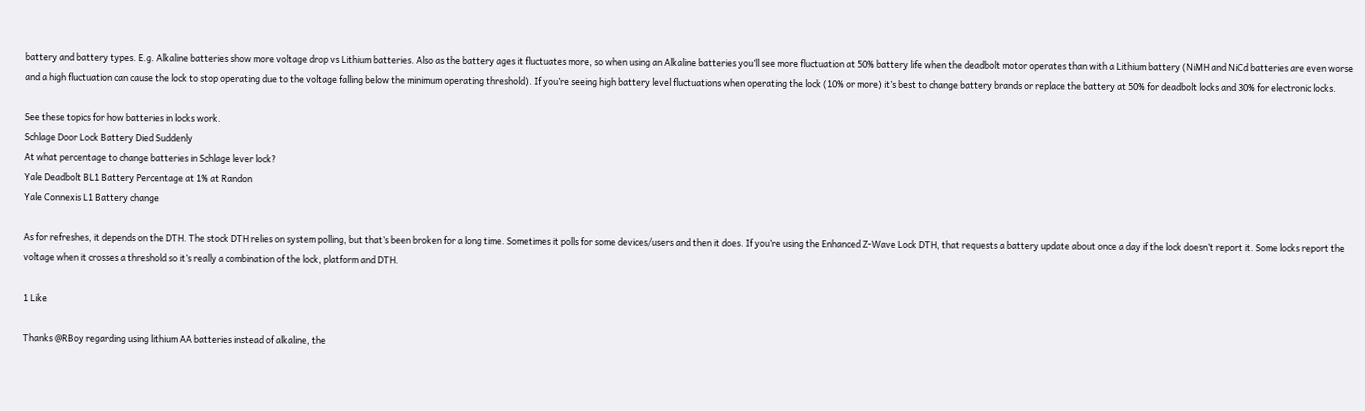battery and battery types. E.g. Alkaline batteries show more voltage drop vs Lithium batteries. Also as the battery ages it fluctuates more, so when using an Alkaline batteries you’ll see more fluctuation at 50% battery life when the deadbolt motor operates than with a Lithium battery (NiMH and NiCd batteries are even worse and a high fluctuation can cause the lock to stop operating due to the voltage falling below the minimum operating threshold). If you’re seeing high battery level fluctuations when operating the lock (10% or more) it’s best to change battery brands or replace the battery at 50% for deadbolt locks and 30% for electronic locks.

See these topics for how batteries in locks work.
Schlage Door Lock Battery Died Suddenly
At what percentage to change batteries in Schlage lever lock?
Yale Deadbolt BL1 Battery Percentage at 1% at Randon
Yale Connexis L1 Battery change

As for refreshes, it depends on the DTH. The stock DTH relies on system polling, but that’s been broken for a long time. Sometimes it polls for some devices/users and then it does. If you’re using the Enhanced Z-Wave Lock DTH, that requests a battery update about once a day if the lock doesn’t report it. Some locks report the voltage when it crosses a threshold so it’s really a combination of the lock, platform and DTH.

1 Like

Thanks @RBoy regarding using lithium AA batteries instead of alkaline, the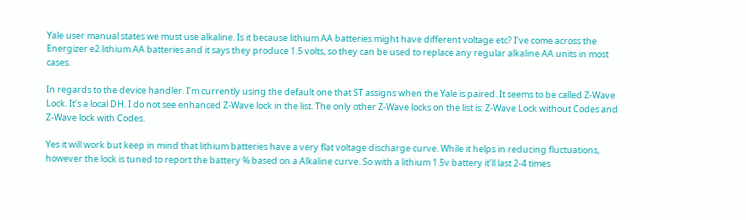Yale user manual states we must use alkaline. Is it because lithium AA batteries might have different voltage etc? I’ve come across the Energizer e2 lithium AA batteries and it says they produce 1.5 volts, so they can be used to replace any regular alkaline AA units in most cases.

In regards to the device handler. I’m currently using the default one that ST assigns when the Yale is paired. It seems to be called Z-Wave Lock. It’s a local DH. I do not see enhanced Z-Wave lock in the list. The only other Z-Wave locks on the list is: Z-Wave Lock without Codes and Z-Wave lock with Codes.

Yes it will work but keep in mind that lithium batteries have a very flat voltage discharge curve. While it helps in reducing fluctuations, however the lock is tuned to report the battery % based on a Alkaline curve. So with a lithium 1.5v battery it’ll last 2-4 times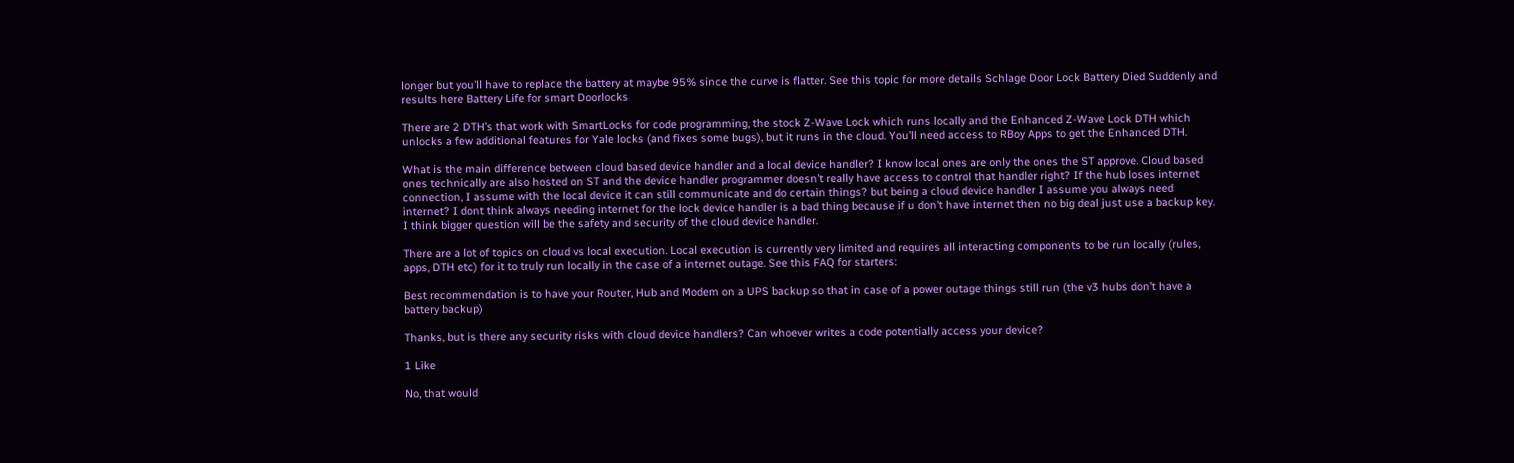longer but you’ll have to replace the battery at maybe 95% since the curve is flatter. See this topic for more details Schlage Door Lock Battery Died Suddenly and results here Battery Life for smart Doorlocks

There are 2 DTH’s that work with SmartLocks for code programming, the stock Z-Wave Lock which runs locally and the Enhanced Z-Wave Lock DTH which unlocks a few additional features for Yale locks (and fixes some bugs), but it runs in the cloud. You’ll need access to RBoy Apps to get the Enhanced DTH.

What is the main difference between cloud based device handler and a local device handler? I know local ones are only the ones the ST approve. Cloud based ones technically are also hosted on ST and the device handler programmer doesn’t really have access to control that handler right? If the hub loses internet connection, I assume with the local device it can still communicate and do certain things? but being a cloud device handler I assume you always need internet? I dont think always needing internet for the lock device handler is a bad thing because if u don’t have internet then no big deal just use a backup key. I think bigger question will be the safety and security of the cloud device handler.

There are a lot of topics on cloud vs local execution. Local execution is currently very limited and requires all interacting components to be run locally (rules, apps, DTH etc) for it to truly run locally in the case of a internet outage. See this FAQ for starters:

Best recommendation is to have your Router, Hub and Modem on a UPS backup so that in case of a power outage things still run (the v3 hubs don’t have a battery backup)

Thanks, but is there any security risks with cloud device handlers? Can whoever writes a code potentially access your device?

1 Like

No, that would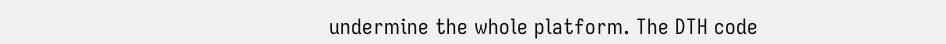undermine the whole platform. The DTH code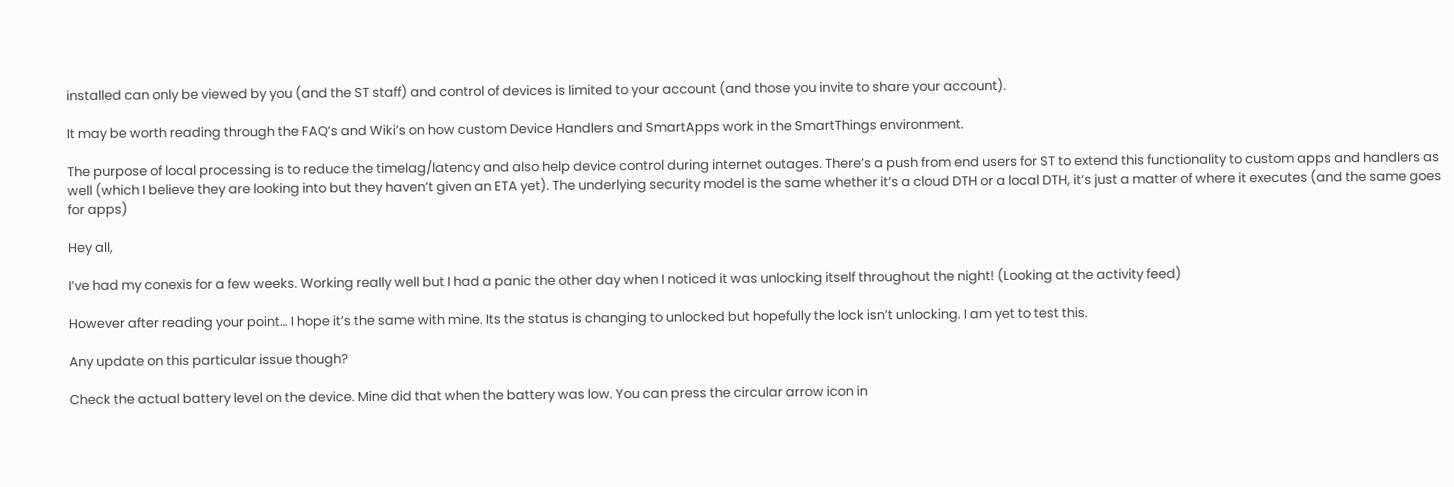installed can only be viewed by you (and the ST staff) and control of devices is limited to your account (and those you invite to share your account).

It may be worth reading through the FAQ’s and Wiki’s on how custom Device Handlers and SmartApps work in the SmartThings environment.

The purpose of local processing is to reduce the timelag/latency and also help device control during internet outages. There’s a push from end users for ST to extend this functionality to custom apps and handlers as well (which I believe they are looking into but they haven’t given an ETA yet). The underlying security model is the same whether it’s a cloud DTH or a local DTH, it’s just a matter of where it executes (and the same goes for apps)

Hey all,

I’ve had my conexis for a few weeks. Working really well but I had a panic the other day when I noticed it was unlocking itself throughout the night! (Looking at the activity feed)

However after reading your point… I hope it’s the same with mine. Its the status is changing to unlocked but hopefully the lock isn’t unlocking. I am yet to test this.

Any update on this particular issue though?

Check the actual battery level on the device. Mine did that when the battery was low. You can press the circular arrow icon in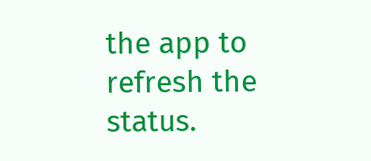the app to refresh the status.